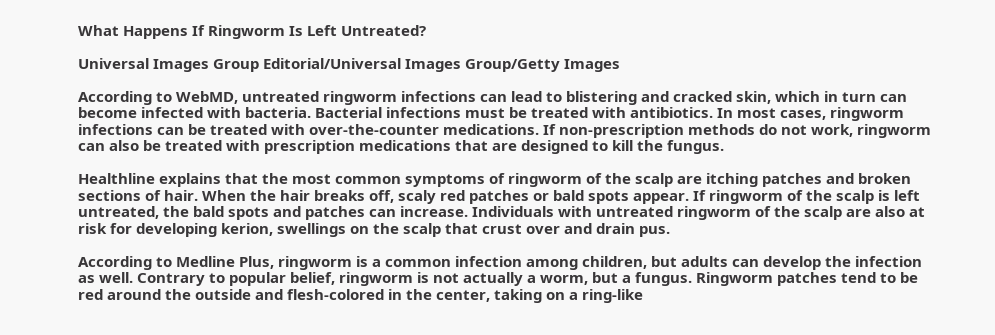What Happens If Ringworm Is Left Untreated?

Universal Images Group Editorial/Universal Images Group/Getty Images

According to WebMD, untreated ringworm infections can lead to blistering and cracked skin, which in turn can become infected with bacteria. Bacterial infections must be treated with antibiotics. In most cases, ringworm infections can be treated with over-the-counter medications. If non-prescription methods do not work, ringworm can also be treated with prescription medications that are designed to kill the fungus.

Healthline explains that the most common symptoms of ringworm of the scalp are itching patches and broken sections of hair. When the hair breaks off, scaly red patches or bald spots appear. If ringworm of the scalp is left untreated, the bald spots and patches can increase. Individuals with untreated ringworm of the scalp are also at risk for developing kerion, swellings on the scalp that crust over and drain pus.

According to Medline Plus, ringworm is a common infection among children, but adults can develop the infection as well. Contrary to popular belief, ringworm is not actually a worm, but a fungus. Ringworm patches tend to be red around the outside and flesh-colored in the center, taking on a ring-like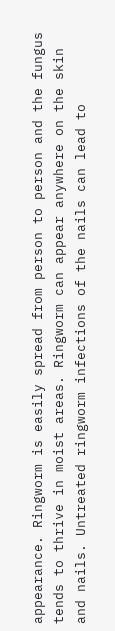appearance. Ringworm is easily spread from person to person and the fungus tends to thrive in moist areas. Ringworm can appear anywhere on the skin and nails. Untreated ringworm infections of the nails can lead to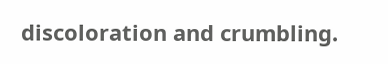discoloration and crumbling.